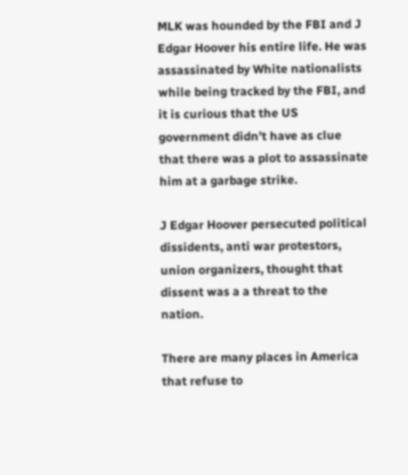MLK was hounded by the FBI and J Edgar Hoover his entire life. He was assassinated by White nationalists while being tracked by the FBI, and it is curious that the US government didn’t have as clue that there was a plot to assassinate him at a garbage strike.

J Edgar Hoover persecuted political dissidents, anti war protestors, union organizers, thought that dissent was a a threat to the nation.

There are many places in America that refuse to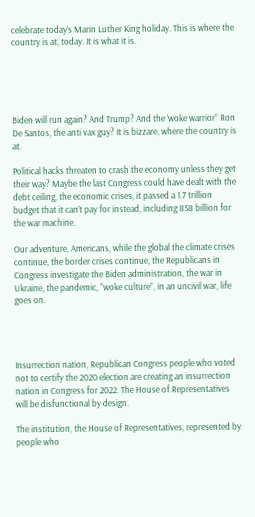celebrate today’s Marin Luther King holiday. This is where the country is at, today. It is what it is.





Biden will run again? And Trump? And the ‘woke warrior” Ron De Santos, the anti vax guy? It is bizzare, where the country is at.

Political hacks threaten to crash the economy unless they get their way? Maybe the last Congress could have dealt with the debt ceiling, the economic crises, it passed a 1.7 trillion budget that it can’t pay for instead, including 858 billion for the war machine.

Our adventure, Americans, while the global the climate crises continue, the border crises continue, the Republicans in Congress investigate the Biden administration, the war in Ukraine, the pandemic, “woke culture”, in an uncivil war, life goes on.




Insurrection nation, Republican Congress people who voted not to certify the 2020 election are creating an insurrection nation in Congress for 2022. The House of Representatives will be disfunctional by design.

The institution, the House of Representatives, represented by people who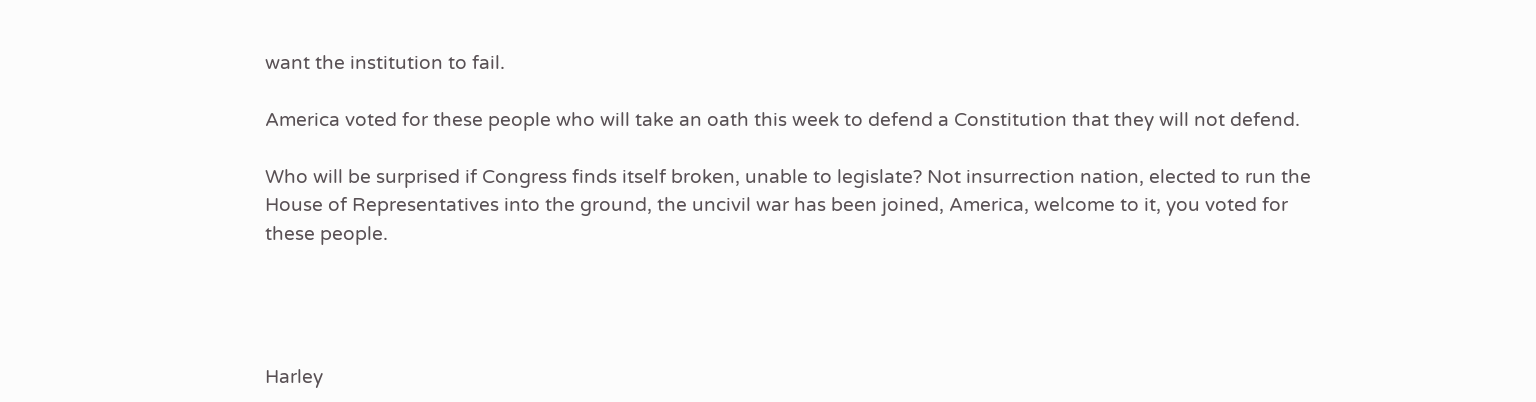want the institution to fail.

America voted for these people who will take an oath this week to defend a Constitution that they will not defend.

Who will be surprised if Congress finds itself broken, unable to legislate? Not insurrection nation, elected to run the House of Representatives into the ground, the uncivil war has been joined, America, welcome to it, you voted for these people.




Harley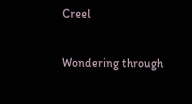Creel

Wondering through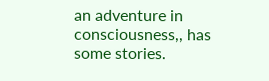an adventure in consciousness,, has some stories.